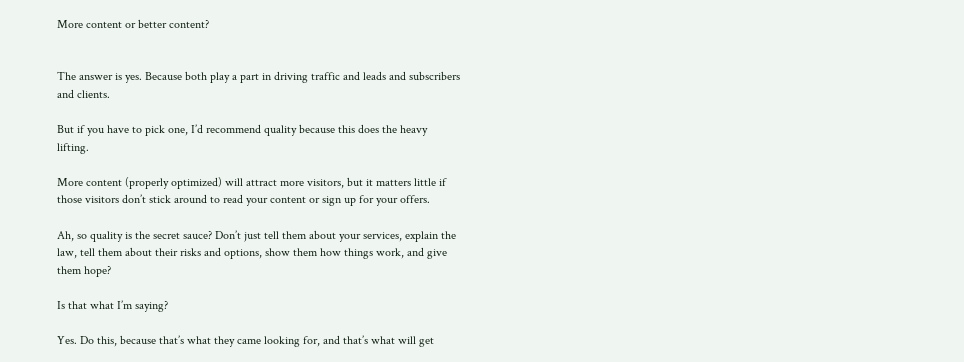More content or better content?


The answer is yes. Because both play a part in driving traffic and leads and subscribers and clients.

But if you have to pick one, I’d recommend quality because this does the heavy lifting.

More content (properly optimized) will attract more visitors, but it matters little if those visitors don’t stick around to read your content or sign up for your offers.

Ah, so quality is the secret sauce? Don’t just tell them about your services, explain the law, tell them about their risks and options, show them how things work, and give them hope?

Is that what I’m saying?

Yes. Do this, because that’s what they came looking for, and that’s what will get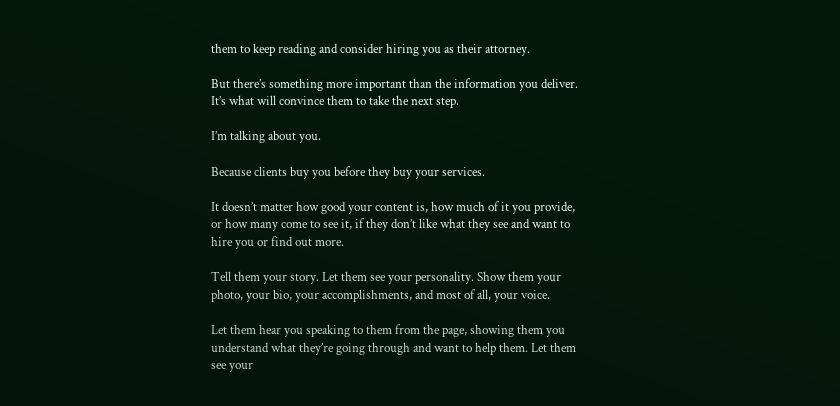them to keep reading and consider hiring you as their attorney.

But there’s something more important than the information you deliver. It’s what will convince them to take the next step.

I’m talking about you.

Because clients buy you before they buy your services.

It doesn’t matter how good your content is, how much of it you provide, or how many come to see it, if they don’t like what they see and want to hire you or find out more.

Tell them your story. Let them see your personality. Show them your photo, your bio, your accomplishments, and most of all, your voice.

Let them hear you speaking to them from the page, showing them you understand what they’re going through and want to help them. Let them see your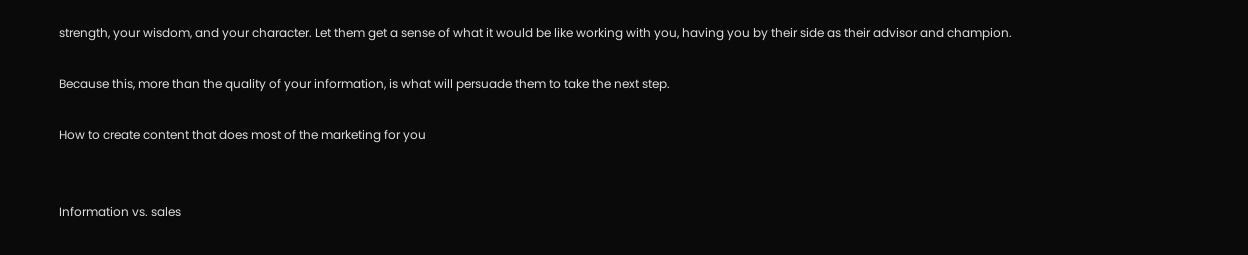strength, your wisdom, and your character. Let them get a sense of what it would be like working with you, having you by their side as their advisor and champion.

Because this, more than the quality of your information, is what will persuade them to take the next step.

How to create content that does most of the marketing for you


Information vs. sales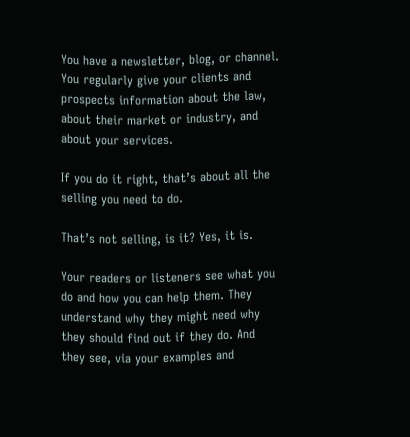You have a newsletter, blog, or channel. You regularly give your clients and prospects information about the law, about their market or industry, and about your services.

If you do it right, that’s about all the selling you need to do.

That’s not selling, is it? Yes, it is.

Your readers or listeners see what you do and how you can help them. They understand why they might need why they should find out if they do. And they see, via your examples and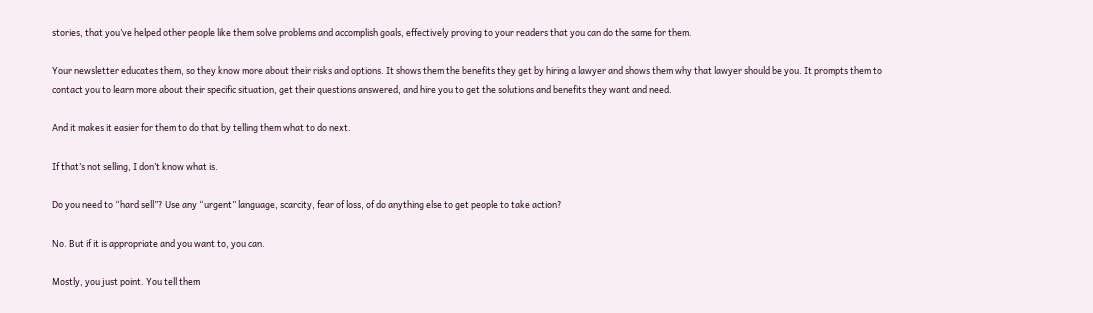stories, that you’ve helped other people like them solve problems and accomplish goals, effectively proving to your readers that you can do the same for them.

Your newsletter educates them, so they know more about their risks and options. It shows them the benefits they get by hiring a lawyer and shows them why that lawyer should be you. It prompts them to contact you to learn more about their specific situation, get their questions answered, and hire you to get the solutions and benefits they want and need.

And it makes it easier for them to do that by telling them what to do next.

If that’s not selling, I don’t know what is.

Do you need to “hard sell”? Use any “urgent” language, scarcity, fear of loss, of do anything else to get people to take action?

No. But if it is appropriate and you want to, you can.

Mostly, you just point. You tell them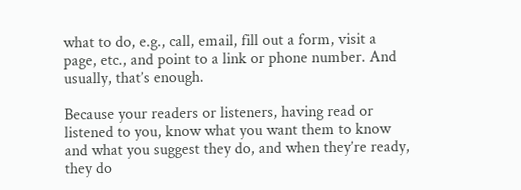what to do, e.g., call, email, fill out a form, visit a page, etc., and point to a link or phone number. And usually, that’s enough.

Because your readers or listeners, having read or listened to you, know what you want them to know and what you suggest they do, and when they’re ready, they do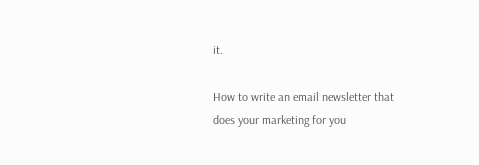it.

How to write an email newsletter that does your marketing for you